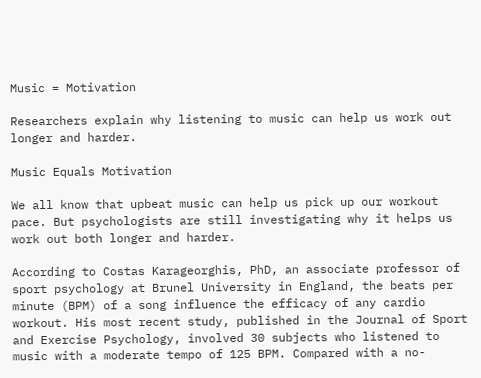Music = Motivation

Researchers explain why listening to music can help us work out longer and harder.

Music Equals Motivation

We all know that upbeat music can help us pick up our workout pace. But psychologists are still investigating why it helps us work out both longer and harder.

According to Costas Karageorghis, PhD, an associate professor of sport psychology at Brunel University in England, the beats per minute (BPM) of a song influence the efficacy of any cardio workout. His most recent study, published in the Journal of Sport and Exercise Psychology, involved 30 subjects who listened to music with a moderate tempo of 125 BPM. Compared with a no-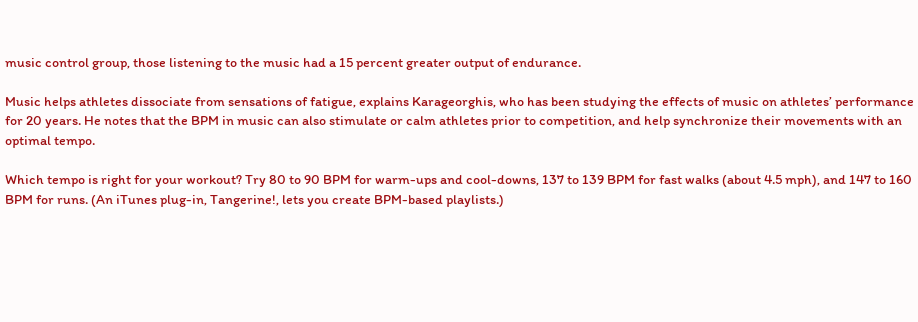music control group, those listening to the music had a 15 percent greater output of endurance.

Music helps athletes dissociate from sensations of fatigue, explains Karageorghis, who has been studying the effects of music on athletes’ performance for 20 years. He notes that the BPM in music can also stimulate or calm athletes prior to competition, and help synchronize their movements with an optimal tempo.

Which tempo is right for your workout? Try 80 to 90 BPM for warm-ups and cool-downs, 137 to 139 BPM for fast walks (about 4.5 mph), and 147 to 160 BPM for runs. (An iTunes plug-in, Tangerine!, lets you create BPM-based playlists.)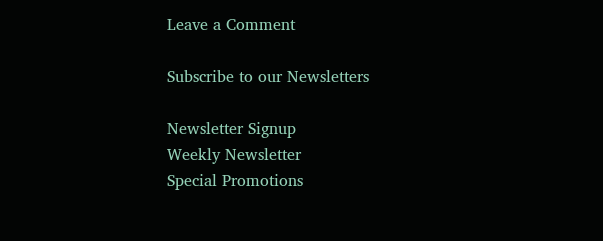Leave a Comment

Subscribe to our Newsletters

Newsletter Signup
Weekly Newsletter
Special Promotions